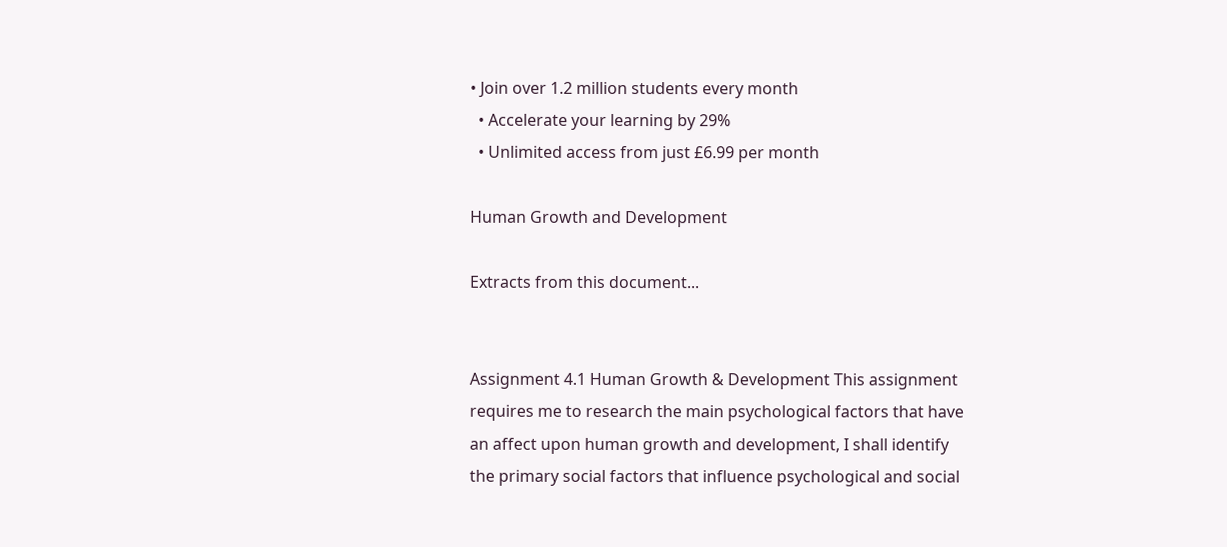• Join over 1.2 million students every month
  • Accelerate your learning by 29%
  • Unlimited access from just £6.99 per month

Human Growth and Development

Extracts from this document...


Assignment 4.1 Human Growth & Development This assignment requires me to research the main psychological factors that have an affect upon human growth and development, I shall identify the primary social factors that influence psychological and social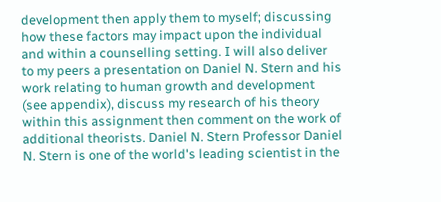development then apply them to myself; discussing how these factors may impact upon the individual and within a counselling setting. I will also deliver to my peers a presentation on Daniel N. Stern and his work relating to human growth and development (see appendix), discuss my research of his theory within this assignment then comment on the work of additional theorists. Daniel N. Stern Professor Daniel N. Stern is one of the world's leading scientist in the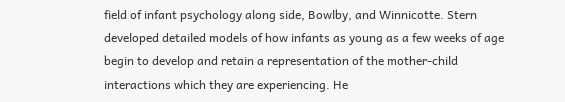field of infant psychology along side, Bowlby, and Winnicotte. Stern developed detailed models of how infants as young as a few weeks of age begin to develop and retain a representation of the mother-child interactions which they are experiencing. He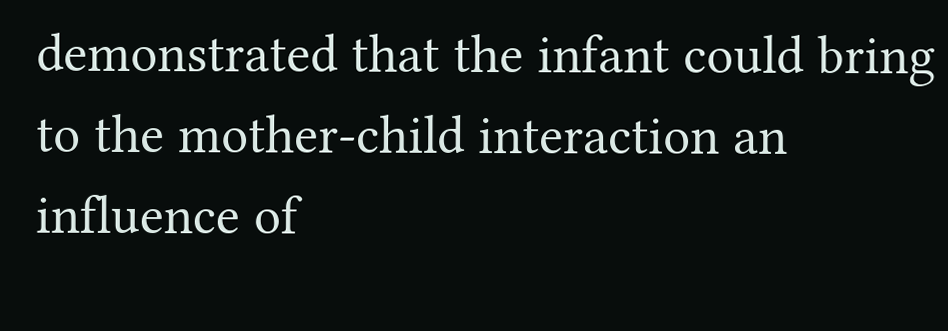demonstrated that the infant could bring to the mother-child interaction an influence of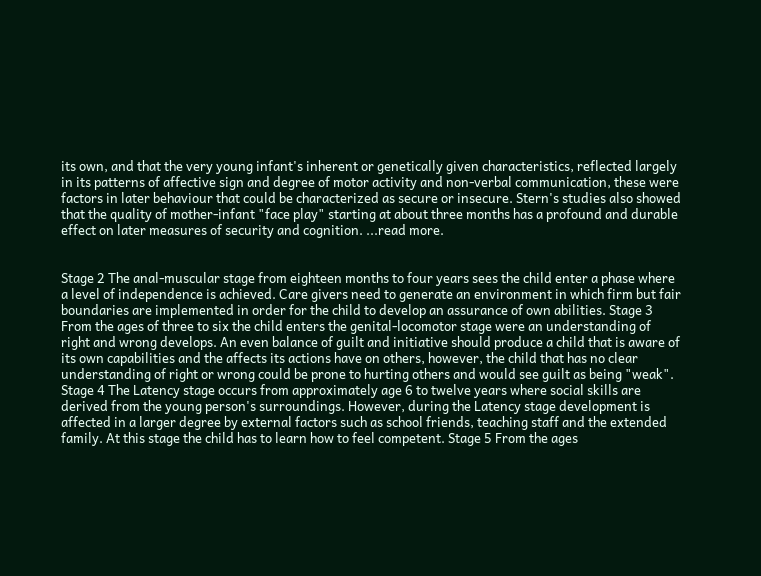its own, and that the very young infant's inherent or genetically given characteristics, reflected largely in its patterns of affective sign and degree of motor activity and non-verbal communication, these were factors in later behaviour that could be characterized as secure or insecure. Stern's studies also showed that the quality of mother-infant "face play" starting at about three months has a profound and durable effect on later measures of security and cognition. ...read more.


Stage 2 The anal-muscular stage from eighteen months to four years sees the child enter a phase where a level of independence is achieved. Care givers need to generate an environment in which firm but fair boundaries are implemented in order for the child to develop an assurance of own abilities. Stage 3 From the ages of three to six the child enters the genital-locomotor stage were an understanding of right and wrong develops. An even balance of guilt and initiative should produce a child that is aware of its own capabilities and the affects its actions have on others, however, the child that has no clear understanding of right or wrong could be prone to hurting others and would see guilt as being "weak". Stage 4 The Latency stage occurs from approximately age 6 to twelve years where social skills are derived from the young person's surroundings. However, during the Latency stage development is affected in a larger degree by external factors such as school friends, teaching staff and the extended family. At this stage the child has to learn how to feel competent. Stage 5 From the ages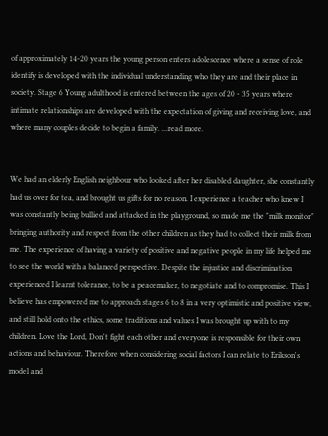of approximately 14-20 years the young person enters adolescence where a sense of role identify is developed with the individual understanding who they are and their place in society. Stage 6 Young adulthood is entered between the ages of 20 - 35 years where intimate relationships are developed with the expectation of giving and receiving love, and where many couples decide to begin a family. ...read more.


We had an elderly English neighbour who looked after her disabled daughter, she constantly had us over for tea, and brought us gifts for no reason. I experience a teacher who knew I was constantly being bullied and attacked in the playground, so made me the "milk monitor" bringing authority and respect from the other children as they had to collect their milk from me. The experience of having a variety of positive and negative people in my life helped me to see the world with a balanced perspective. Despite the injustice and discrimination experienced I learnt tolerance, to be a peacemaker, to negotiate and to compromise. This I believe has empowered me to approach stages 6 to 8 in a very optimistic and positive view, and still hold onto the ethics, some traditions and values I was brought up with to my children. Love the Lord, Don't fight each other and everyone is responsible for their own actions and behaviour. Therefore when considering social factors I can relate to Erikson's model and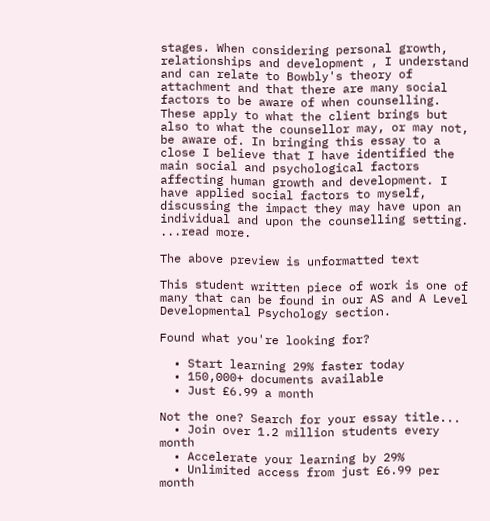stages. When considering personal growth, relationships and development , I understand and can relate to Bowbly's theory of attachment and that there are many social factors to be aware of when counselling. These apply to what the client brings but also to what the counsellor may, or may not, be aware of. In bringing this essay to a close I believe that I have identified the main social and psychological factors affecting human growth and development. I have applied social factors to myself, discussing the impact they may have upon an individual and upon the counselling setting. ...read more.

The above preview is unformatted text

This student written piece of work is one of many that can be found in our AS and A Level Developmental Psychology section.

Found what you're looking for?

  • Start learning 29% faster today
  • 150,000+ documents available
  • Just £6.99 a month

Not the one? Search for your essay title...
  • Join over 1.2 million students every month
  • Accelerate your learning by 29%
  • Unlimited access from just £6.99 per month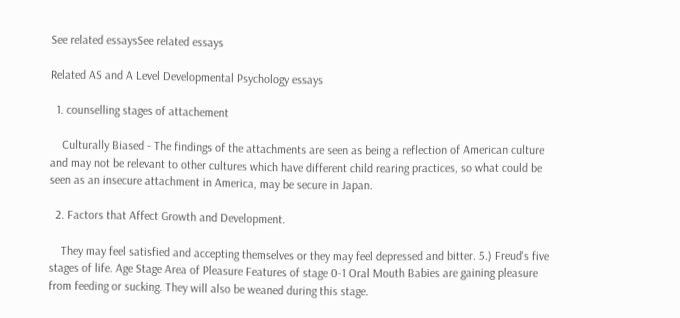See related essaysSee related essays

Related AS and A Level Developmental Psychology essays

  1. counselling stages of attachement

    Culturally Biased - The findings of the attachments are seen as being a reflection of American culture and may not be relevant to other cultures which have different child rearing practices, so what could be seen as an insecure attachment in America, may be secure in Japan.

  2. Factors that Affect Growth and Development.

    They may feel satisfied and accepting themselves or they may feel depressed and bitter. 5.) Freud's five stages of life. Age Stage Area of Pleasure Features of stage 0-1 Oral Mouth Babies are gaining pleasure from feeding or sucking. They will also be weaned during this stage.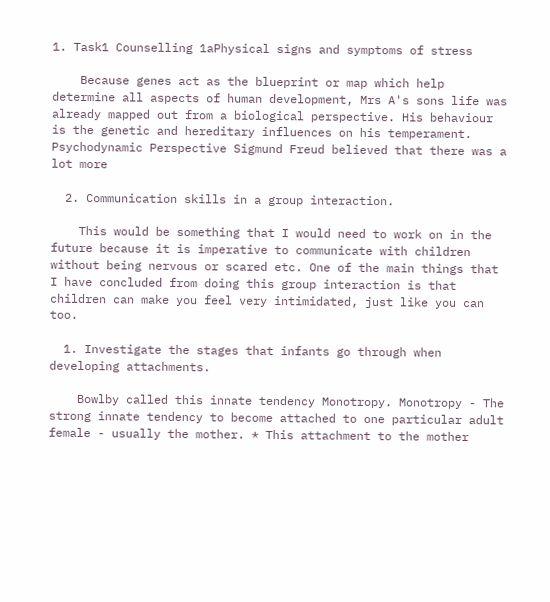1. Task1 Counselling 1aPhysical signs and symptoms of stress

    Because genes act as the blueprint or map which help determine all aspects of human development, Mrs A's sons life was already mapped out from a biological perspective. His behaviour is the genetic and hereditary influences on his temperament. Psychodynamic Perspective Sigmund Freud believed that there was a lot more

  2. Communication skills in a group interaction.

    This would be something that I would need to work on in the future because it is imperative to communicate with children without being nervous or scared etc. One of the main things that I have concluded from doing this group interaction is that children can make you feel very intimidated, just like you can too.

  1. Investigate the stages that infants go through when developing attachments.

    Bowlby called this innate tendency Monotropy. Monotropy - The strong innate tendency to become attached to one particular adult female - usually the mother. * This attachment to the mother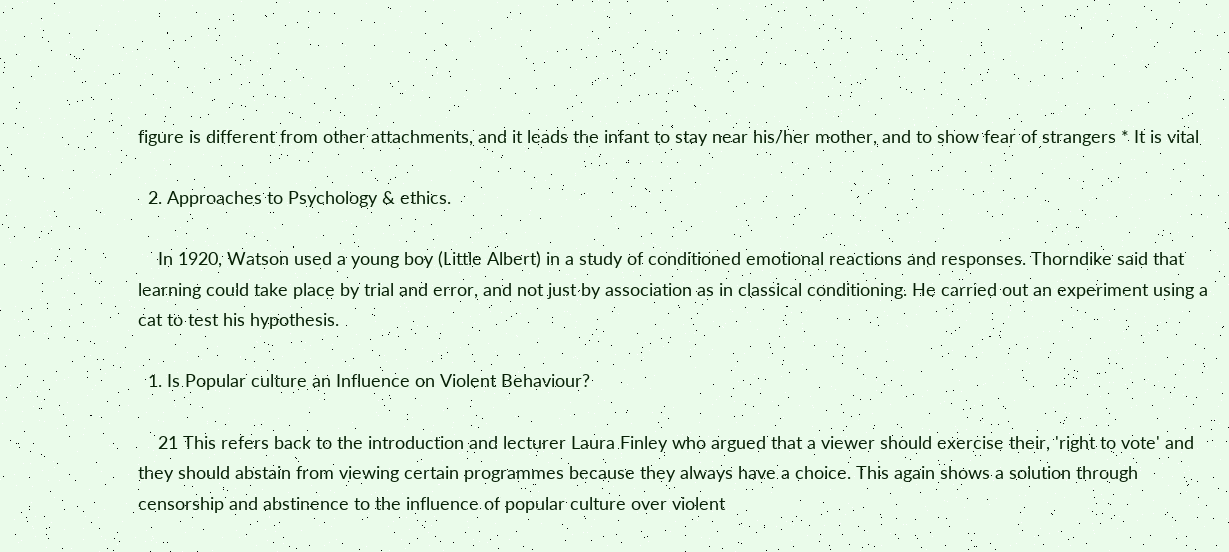figure is different from other attachments, and it leads the infant to stay near his/her mother, and to show fear of strangers * It is vital

  2. Approaches to Psychology & ethics.

    In 1920, Watson used a young boy (Little Albert) in a study of conditioned emotional reactions and responses. Thorndike said that learning could take place by trial and error, and not just by association as in classical conditioning. He carried out an experiment using a cat to test his hypothesis.

  1. Is Popular culture an Influence on Violent Behaviour?

    21 This refers back to the introduction and lecturer Laura Finley who argued that a viewer should exercise their, 'right to vote' and they should abstain from viewing certain programmes because they always have a choice. This again shows a solution through censorship and abstinence to the influence of popular culture over violent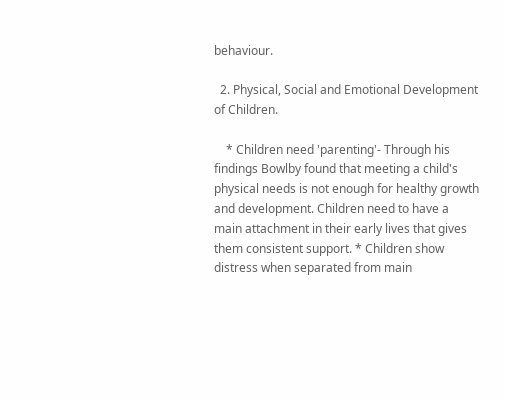behaviour.

  2. Physical, Social and Emotional Development of Children.

    * Children need 'parenting'- Through his findings Bowlby found that meeting a child's physical needs is not enough for healthy growth and development. Children need to have a main attachment in their early lives that gives them consistent support. * Children show distress when separated from main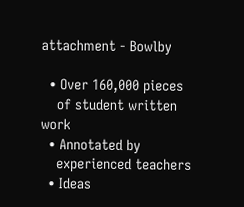attachment - Bowlby

  • Over 160,000 pieces
    of student written work
  • Annotated by
    experienced teachers
  • Ideas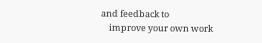and feedback to
    improve your own work